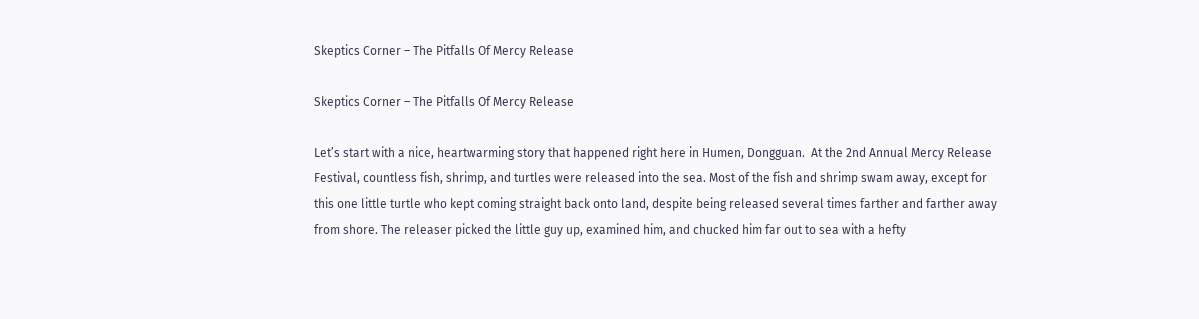Skeptics Corner – The Pitfalls Of Mercy Release

Skeptics Corner – The Pitfalls Of Mercy Release

Let’s start with a nice, heartwarming story that happened right here in Humen, Dongguan.  At the 2nd Annual Mercy Release Festival, countless fish, shrimp, and turtles were released into the sea. Most of the fish and shrimp swam away, except for this one little turtle who kept coming straight back onto land, despite being released several times farther and farther away from shore. The releaser picked the little guy up, examined him, and chucked him far out to sea with a hefty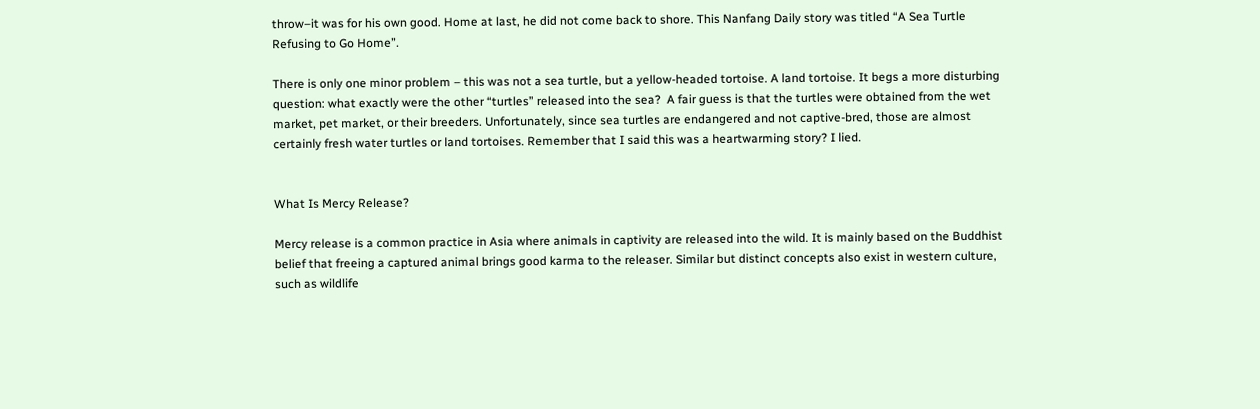throw–it was for his own good. Home at last, he did not come back to shore. This Nanfang Daily story was titled “A Sea Turtle Refusing to Go Home”.

There is only one minor problem – this was not a sea turtle, but a yellow-headed tortoise. A land tortoise. It begs a more disturbing question: what exactly were the other “turtles” released into the sea?  A fair guess is that the turtles were obtained from the wet market, pet market, or their breeders. Unfortunately, since sea turtles are endangered and not captive-bred, those are almost certainly fresh water turtles or land tortoises. Remember that I said this was a heartwarming story? I lied.


What Is Mercy Release?

Mercy release is a common practice in Asia where animals in captivity are released into the wild. It is mainly based on the Buddhist belief that freeing a captured animal brings good karma to the releaser. Similar but distinct concepts also exist in western culture, such as wildlife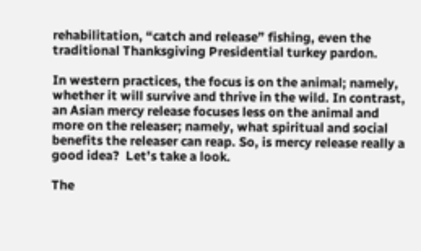rehabilitation, “catch and release” fishing, even the traditional Thanksgiving Presidential turkey pardon.

In western practices, the focus is on the animal; namely, whether it will survive and thrive in the wild. In contrast, an Asian mercy release focuses less on the animal and more on the releaser; namely, what spiritual and social benefits the releaser can reap. So, is mercy release really a good idea?  Let’s take a look.

The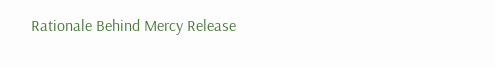Rationale Behind Mercy Release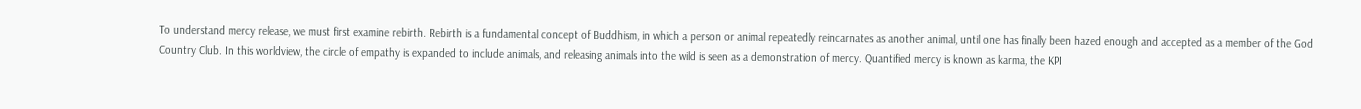To understand mercy release, we must first examine rebirth. Rebirth is a fundamental concept of Buddhism, in which a person or animal repeatedly reincarnates as another animal, until one has finally been hazed enough and accepted as a member of the God Country Club. In this worldview, the circle of empathy is expanded to include animals, and releasing animals into the wild is seen as a demonstration of mercy. Quantified mercy is known as karma, the KPI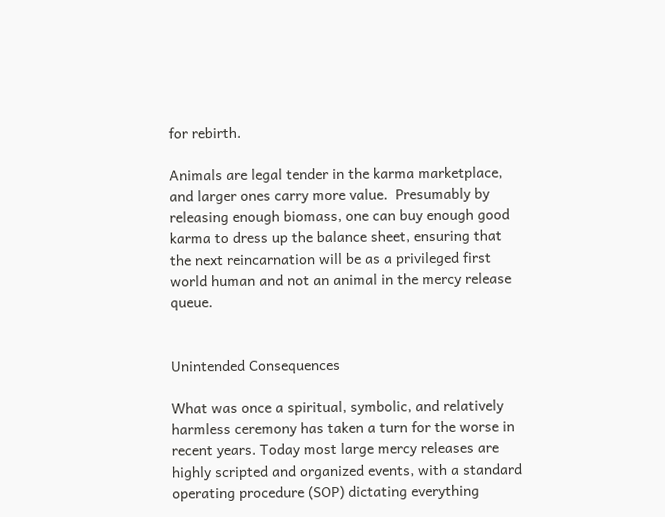for rebirth.

Animals are legal tender in the karma marketplace, and larger ones carry more value.  Presumably by releasing enough biomass, one can buy enough good karma to dress up the balance sheet, ensuring that the next reincarnation will be as a privileged first world human and not an animal in the mercy release queue.


Unintended Consequences

What was once a spiritual, symbolic, and relatively harmless ceremony has taken a turn for the worse in recent years. Today most large mercy releases are highly scripted and organized events, with a standard operating procedure (SOP) dictating everything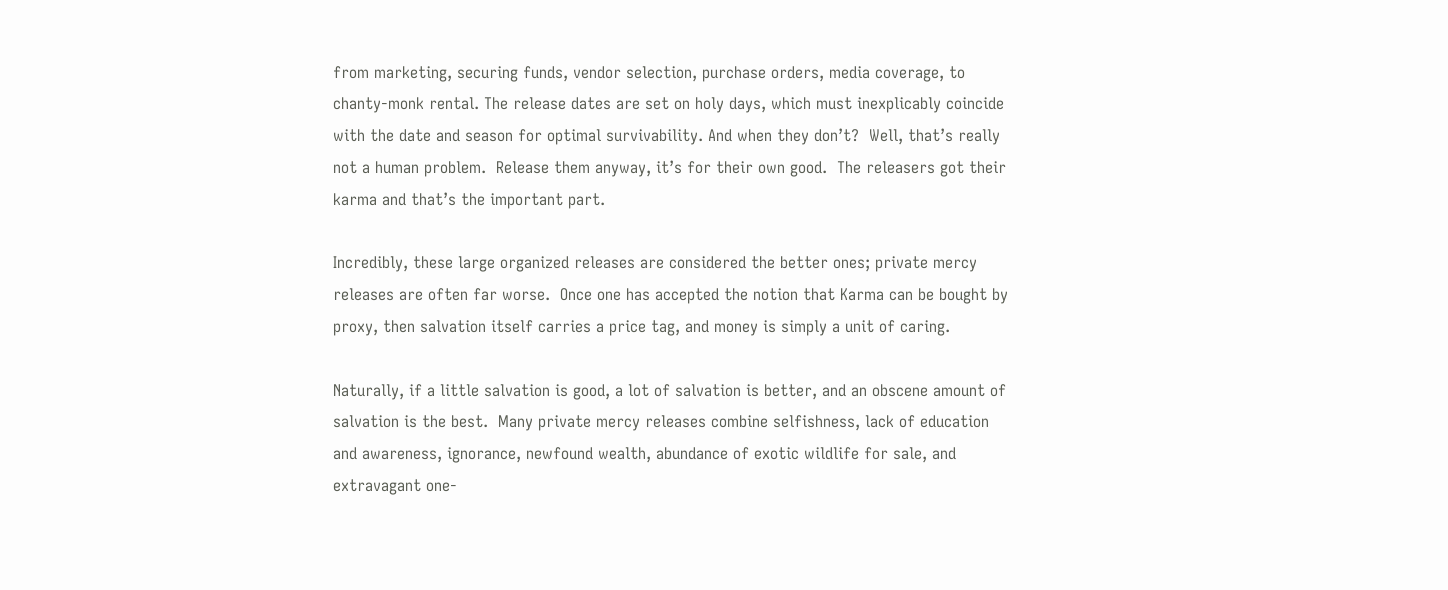from marketing, securing funds, vendor selection, purchase orders, media coverage, to chanty-monk rental. The release dates are set on holy days, which must inexplicably coincide with the date and season for optimal survivability. And when they don’t?  Well, that’s really not a human problem.  Release them anyway, it’s for their own good.  The releasers got their karma and that’s the important part.

Incredibly, these large organized releases are considered the better ones; private mercy releases are often far worse.  Once one has accepted the notion that Karma can be bought by proxy, then salvation itself carries a price tag, and money is simply a unit of caring.

Naturally, if a little salvation is good, a lot of salvation is better, and an obscene amount of salvation is the best.  Many private mercy releases combine selfishness, lack of education and awareness, ignorance, newfound wealth, abundance of exotic wildlife for sale, and extravagant one-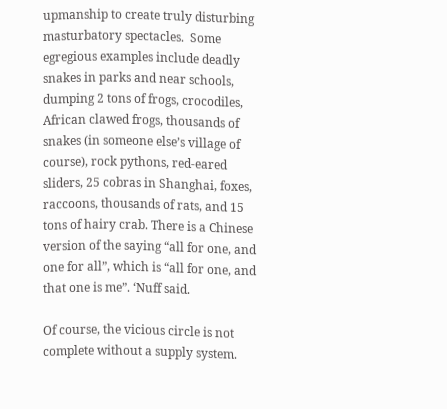upmanship to create truly disturbing masturbatory spectacles.  Some egregious examples include deadly snakes in parks and near schools, dumping 2 tons of frogs, crocodiles, African clawed frogs, thousands of snakes (in someone else’s village of course), rock pythons, red-eared sliders, 25 cobras in Shanghai, foxes, raccoons, thousands of rats, and 15 tons of hairy crab. There is a Chinese version of the saying “all for one, and one for all”, which is “all for one, and that one is me”. ‘Nuff said.

Of course, the vicious circle is not complete without a supply system.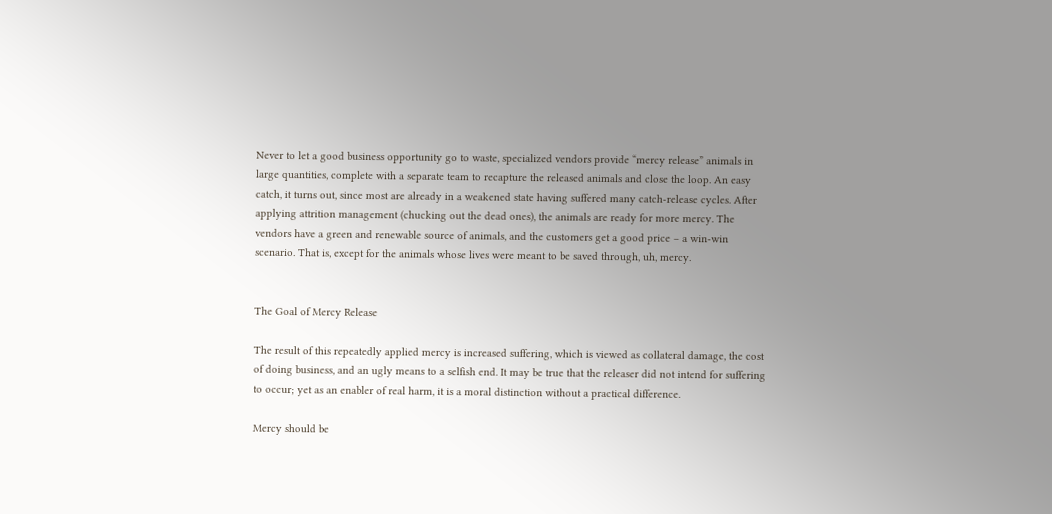Never to let a good business opportunity go to waste, specialized vendors provide “mercy release” animals in large quantities, complete with a separate team to recapture the released animals and close the loop. An easy catch, it turns out, since most are already in a weakened state having suffered many catch-release cycles. After applying attrition management (chucking out the dead ones), the animals are ready for more mercy. The vendors have a green and renewable source of animals, and the customers get a good price – a win-win scenario. That is, except for the animals whose lives were meant to be saved through, uh, mercy.


The Goal of Mercy Release

The result of this repeatedly applied mercy is increased suffering, which is viewed as collateral damage, the cost of doing business, and an ugly means to a selfish end. It may be true that the releaser did not intend for suffering to occur; yet as an enabler of real harm, it is a moral distinction without a practical difference.

Mercy should be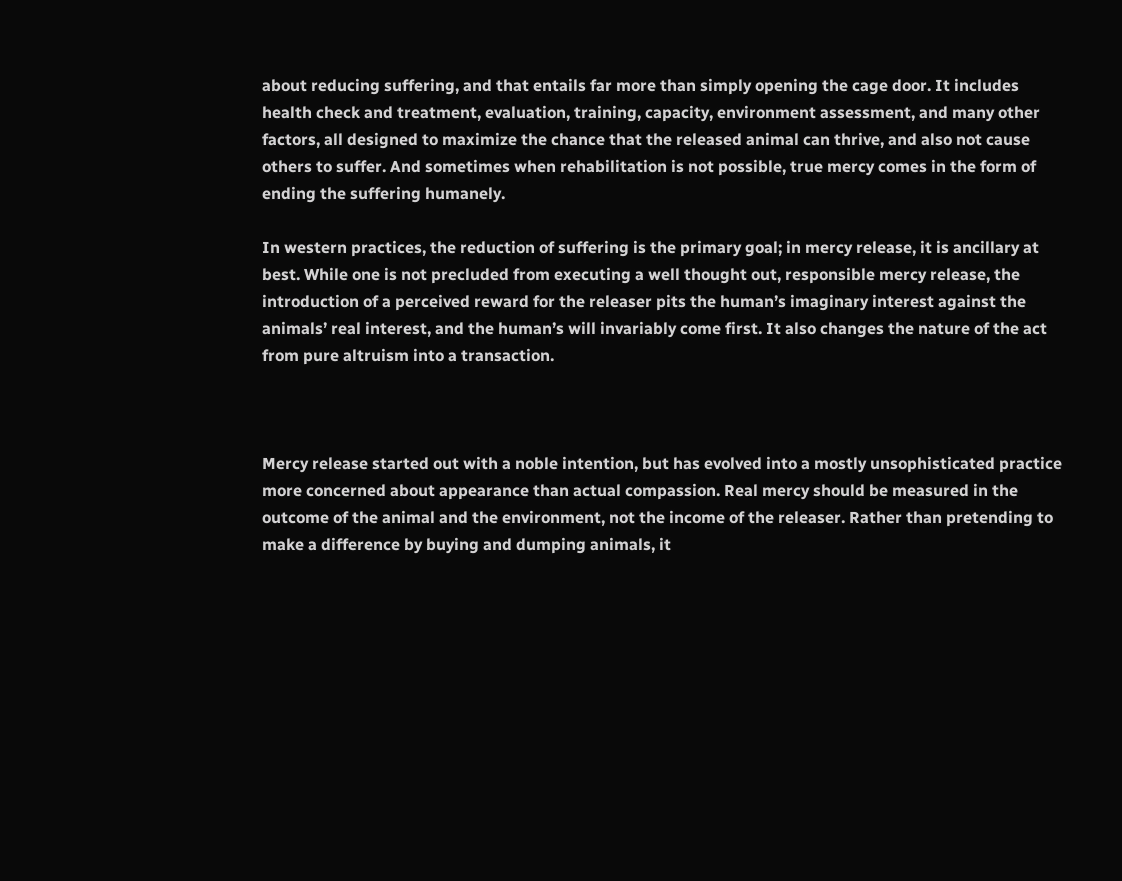about reducing suffering, and that entails far more than simply opening the cage door. It includes health check and treatment, evaluation, training, capacity, environment assessment, and many other factors, all designed to maximize the chance that the released animal can thrive, and also not cause others to suffer. And sometimes when rehabilitation is not possible, true mercy comes in the form of ending the suffering humanely.

In western practices, the reduction of suffering is the primary goal; in mercy release, it is ancillary at best. While one is not precluded from executing a well thought out, responsible mercy release, the introduction of a perceived reward for the releaser pits the human’s imaginary interest against the animals’ real interest, and the human’s will invariably come first. It also changes the nature of the act from pure altruism into a transaction.



Mercy release started out with a noble intention, but has evolved into a mostly unsophisticated practice more concerned about appearance than actual compassion. Real mercy should be measured in the outcome of the animal and the environment, not the income of the releaser. Rather than pretending to make a difference by buying and dumping animals, it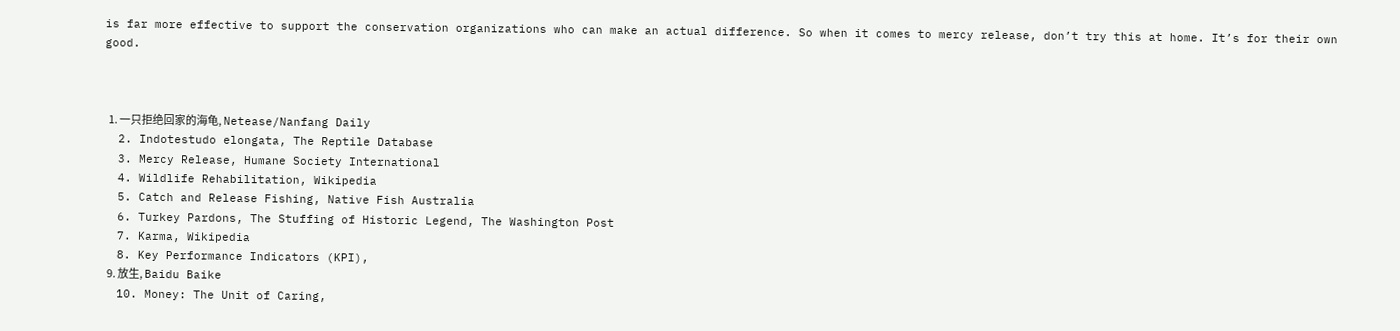is far more effective to support the conservation organizations who can make an actual difference. So when it comes to mercy release, don’t try this at home. It’s for their own good.



  1. 一只拒绝回家的海龟, Netease/Nanfang Daily
  2. Indotestudo elongata, The Reptile Database
  3. Mercy Release, Humane Society International
  4. Wildlife Rehabilitation, Wikipedia
  5. Catch and Release Fishing, Native Fish Australia
  6. Turkey Pardons, The Stuffing of Historic Legend, The Washington Post
  7. Karma, Wikipedia
  8. Key Performance Indicators (KPI),
  9. 放生, Baidu Baike
  10. Money: The Unit of Caring,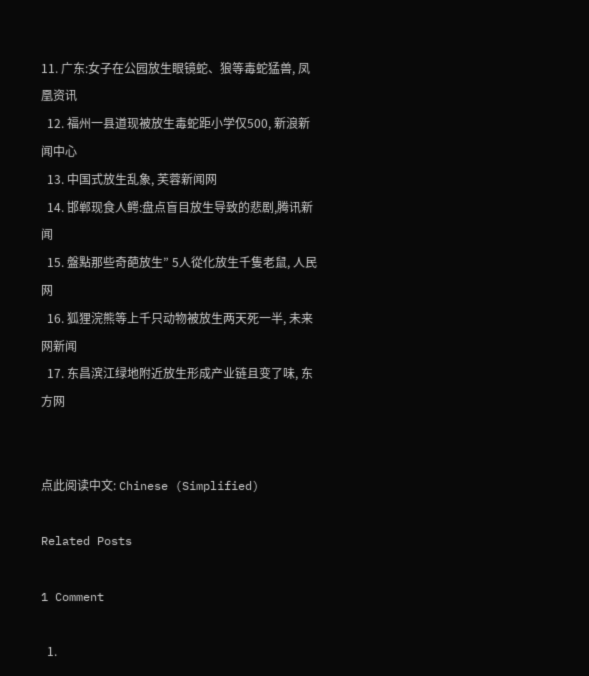11. 广东:女子在公园放生眼镜蛇、狼等毒蛇猛兽, 凤凰资讯
  12. 福州一县道现被放生毒蛇距小学仅500, 新浪新闻中心
  13. 中国式放生乱象, 芙蓉新闻网
  14. 邯郸现食人鳄:盘点盲目放生导致的悲剧,腾讯新闻
  15. 盤點那些奇葩放生” 5人從化放生千隻老鼠, 人民网
  16. 狐狸浣熊等上千只动物被放生两天死一半, 未来网新闻
  17. 东昌滨江绿地附近放生形成产业链且变了味, 东方网


点此阅读中文: Chinese (Simplified)

Related Posts

1 Comment

  1.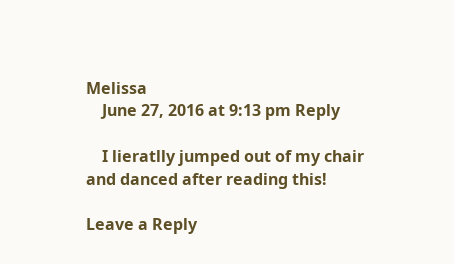Melissa
    June 27, 2016 at 9:13 pm Reply

    I lieratlly jumped out of my chair and danced after reading this!

Leave a Reply